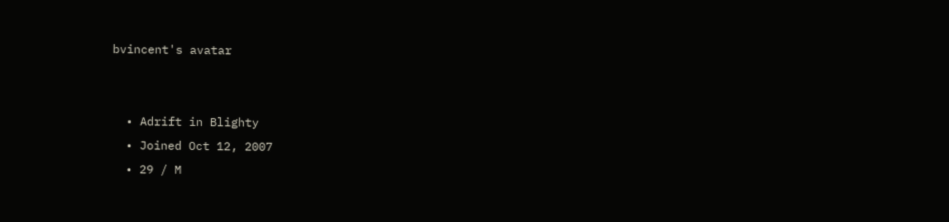bvincent's avatar


  • Adrift in Blighty
  • Joined Oct 12, 2007
  • 29 / M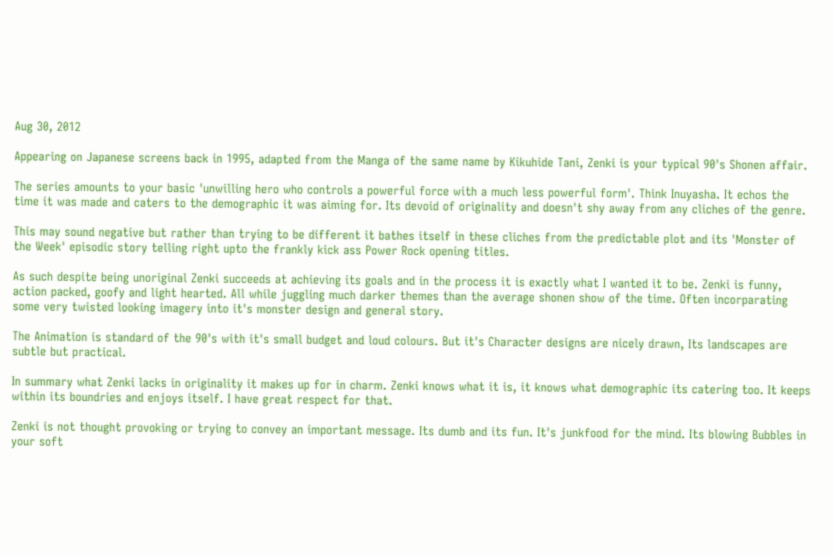Aug 30, 2012

Appearing on Japanese screens back in 1995, adapted from the Manga of the same name by Kikuhide Tani, Zenki is your typical 90's Shonen affair.

The series amounts to your basic 'unwilling hero who controls a powerful force with a much less powerful form'. Think Inuyasha. It echos the time it was made and caters to the demographic it was aiming for. Its devoid of originality and doesn't shy away from any cliches of the genre.

This may sound negative but rather than trying to be different it bathes itself in these cliches from the predictable plot and its 'Monster of the Week' episodic story telling right upto the frankly kick ass Power Rock opening titles.

As such despite being unoriginal Zenki succeeds at achieving its goals and in the process it is exactly what I wanted it to be. Zenki is funny, action packed, goofy and light hearted. All while juggling much darker themes than the average shonen show of the time. Often incorparating some very twisted looking imagery into it's monster design and general story.

The Animation is standard of the 90's with it's small budget and loud colours. But it's Character designs are nicely drawn, Its landscapes are subtle but practical.

In summary what Zenki lacks in originality it makes up for in charm. Zenki knows what it is, it knows what demographic its catering too. It keeps within its boundries and enjoys itself. I have great respect for that.

Zenki is not thought provoking or trying to convey an important message. Its dumb and its fun. It's junkfood for the mind. Its blowing Bubbles in your soft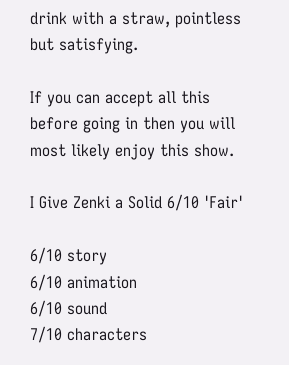drink with a straw, pointless but satisfying.

If you can accept all this before going in then you will most likely enjoy this show.

I Give Zenki a Solid 6/10 'Fair'

6/10 story
6/10 animation
6/10 sound
7/10 characters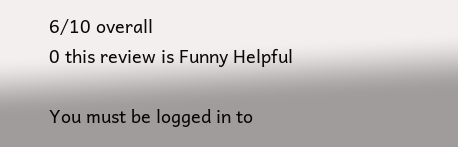6/10 overall
0 this review is Funny Helpful

You must be logged in to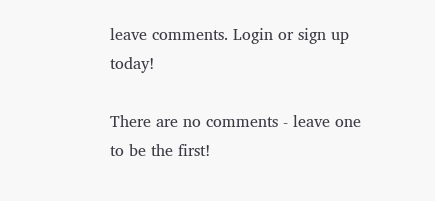leave comments. Login or sign up today!

There are no comments - leave one to be the first!